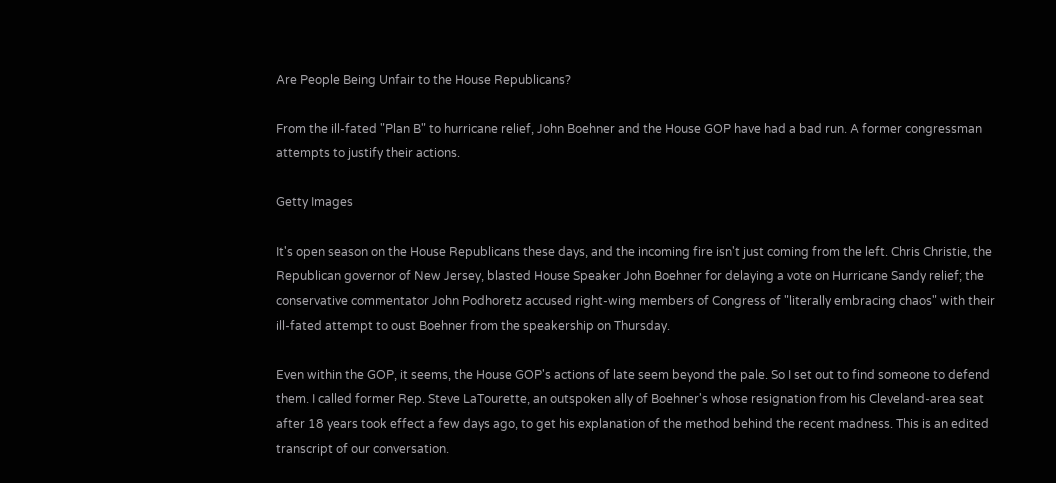Are People Being Unfair to the House Republicans?

From the ill-fated "Plan B" to hurricane relief, John Boehner and the House GOP have had a bad run. A former congressman attempts to justify their actions.

Getty Images

It's open season on the House Republicans these days, and the incoming fire isn't just coming from the left. Chris Christie, the Republican governor of New Jersey, blasted House Speaker John Boehner for delaying a vote on Hurricane Sandy relief; the conservative commentator John Podhoretz accused right-wing members of Congress of "literally embracing chaos" with their ill-fated attempt to oust Boehner from the speakership on Thursday.

Even within the GOP, it seems, the House GOP's actions of late seem beyond the pale. So I set out to find someone to defend them. I called former Rep. Steve LaTourette, an outspoken ally of Boehner's whose resignation from his Cleveland-area seat after 18 years took effect a few days ago, to get his explanation of the method behind the recent madness. This is an edited transcript of our conversation.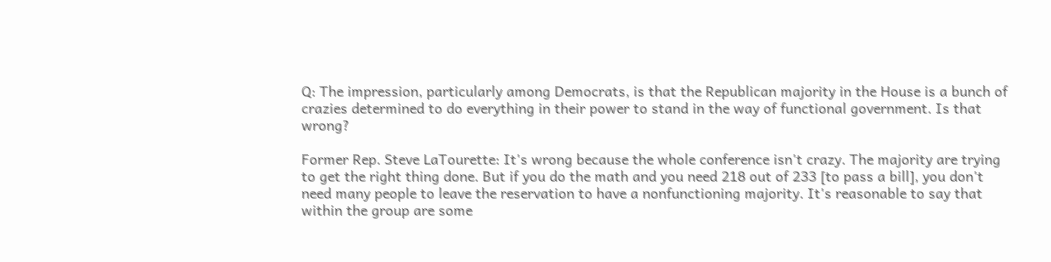Q: The impression, particularly among Democrats, is that the Republican majority in the House is a bunch of crazies determined to do everything in their power to stand in the way of functional government. Is that wrong?

Former Rep. Steve LaTourette: It's wrong because the whole conference isn't crazy. The majority are trying to get the right thing done. But if you do the math and you need 218 out of 233 [to pass a bill], you don't need many people to leave the reservation to have a nonfunctioning majority. It's reasonable to say that within the group are some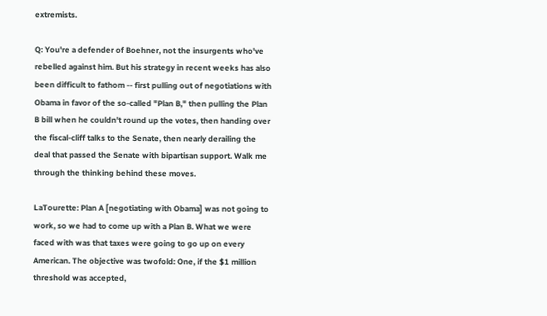extremists.

Q: You're a defender of Boehner, not the insurgents who've rebelled against him. But his strategy in recent weeks has also been difficult to fathom -- first pulling out of negotiations with Obama in favor of the so-called "Plan B," then pulling the Plan B bill when he couldn't round up the votes, then handing over the fiscal-cliff talks to the Senate, then nearly derailing the deal that passed the Senate with bipartisan support. Walk me through the thinking behind these moves.

LaTourette: Plan A [negotiating with Obama] was not going to work, so we had to come up with a Plan B. What we were faced with was that taxes were going to go up on every American. The objective was twofold: One, if the $1 million threshold was accepted,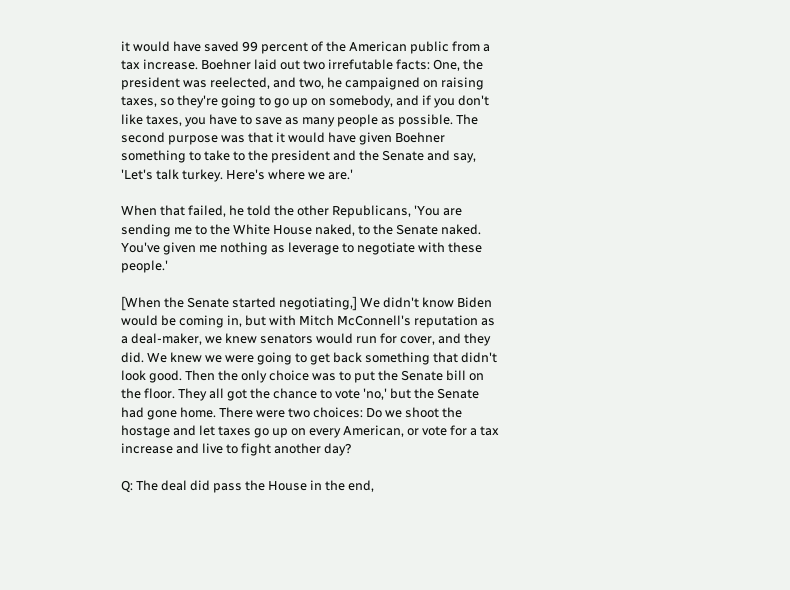it would have saved 99 percent of the American public from a tax increase. Boehner laid out two irrefutable facts: One, the president was reelected, and two, he campaigned on raising taxes, so they're going to go up on somebody, and if you don't like taxes, you have to save as many people as possible. The second purpose was that it would have given Boehner something to take to the president and the Senate and say, 'Let's talk turkey. Here's where we are.'

When that failed, he told the other Republicans, 'You are sending me to the White House naked, to the Senate naked. You've given me nothing as leverage to negotiate with these people.'

[When the Senate started negotiating,] We didn't know Biden would be coming in, but with Mitch McConnell's reputation as a deal-maker, we knew senators would run for cover, and they did. We knew we were going to get back something that didn't look good. Then the only choice was to put the Senate bill on the floor. They all got the chance to vote 'no,' but the Senate had gone home. There were two choices: Do we shoot the hostage and let taxes go up on every American, or vote for a tax increase and live to fight another day?

Q: The deal did pass the House in the end,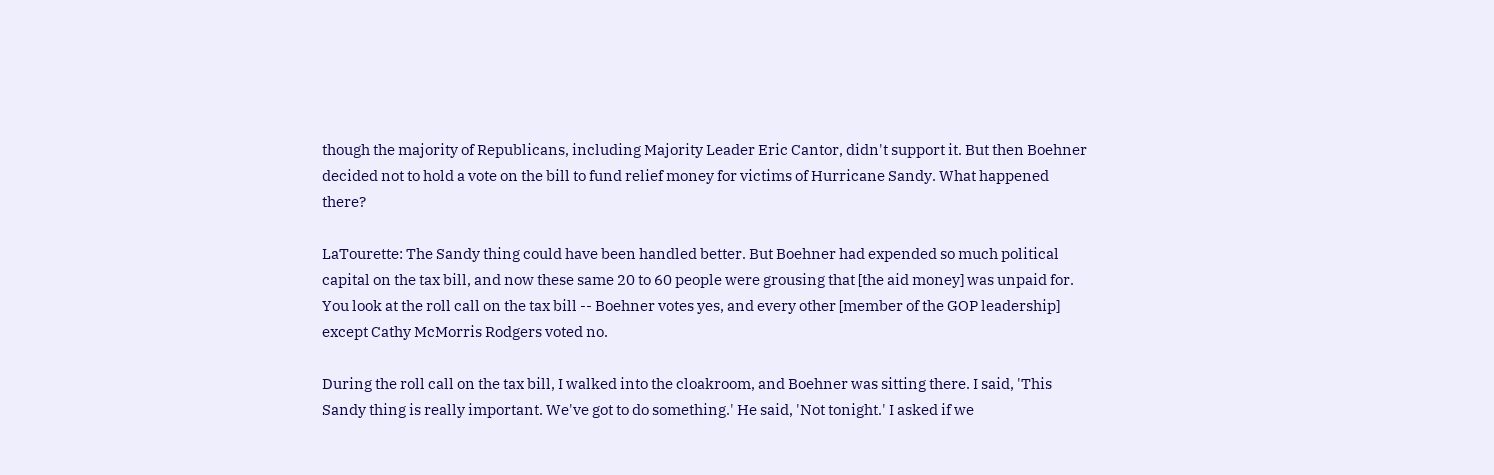though the majority of Republicans, including Majority Leader Eric Cantor, didn't support it. But then Boehner decided not to hold a vote on the bill to fund relief money for victims of Hurricane Sandy. What happened there?

LaTourette: The Sandy thing could have been handled better. But Boehner had expended so much political capital on the tax bill, and now these same 20 to 60 people were grousing that [the aid money] was unpaid for. You look at the roll call on the tax bill -- Boehner votes yes, and every other [member of the GOP leadership] except Cathy McMorris Rodgers voted no.

During the roll call on the tax bill, I walked into the cloakroom, and Boehner was sitting there. I said, 'This Sandy thing is really important. We've got to do something.' He said, 'Not tonight.' I asked if we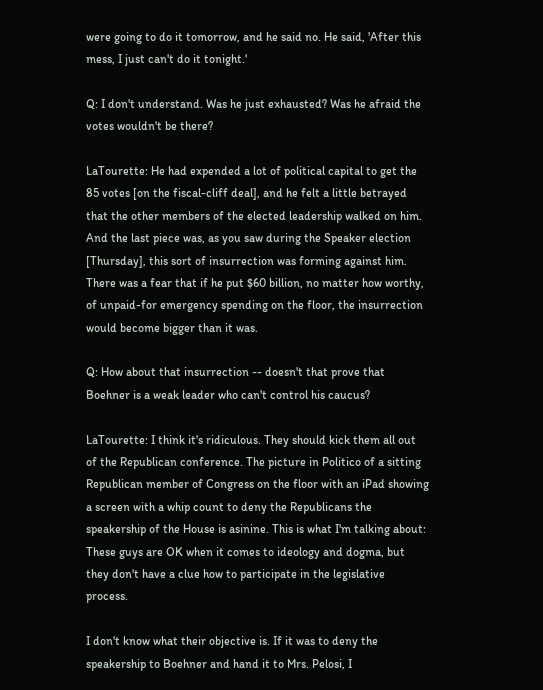were going to do it tomorrow, and he said no. He said, 'After this mess, I just can't do it tonight.'

Q: I don't understand. Was he just exhausted? Was he afraid the votes wouldn't be there?

LaTourette: He had expended a lot of political capital to get the 85 votes [on the fiscal-cliff deal], and he felt a little betrayed that the other members of the elected leadership walked on him. And the last piece was, as you saw during the Speaker election [Thursday], this sort of insurrection was forming against him. There was a fear that if he put $60 billion, no matter how worthy, of unpaid-for emergency spending on the floor, the insurrection would become bigger than it was.

Q: How about that insurrection -- doesn't that prove that Boehner is a weak leader who can't control his caucus?

LaTourette: I think it's ridiculous. They should kick them all out of the Republican conference. The picture in Politico of a sitting Republican member of Congress on the floor with an iPad showing a screen with a whip count to deny the Republicans the speakership of the House is asinine. This is what I'm talking about: These guys are OK when it comes to ideology and dogma, but they don't have a clue how to participate in the legislative process.

I don't know what their objective is. If it was to deny the speakership to Boehner and hand it to Mrs. Pelosi, I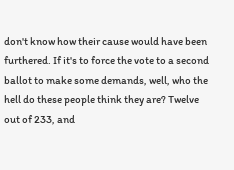don't know how their cause would have been furthered. If it's to force the vote to a second ballot to make some demands, well, who the hell do these people think they are? Twelve out of 233, and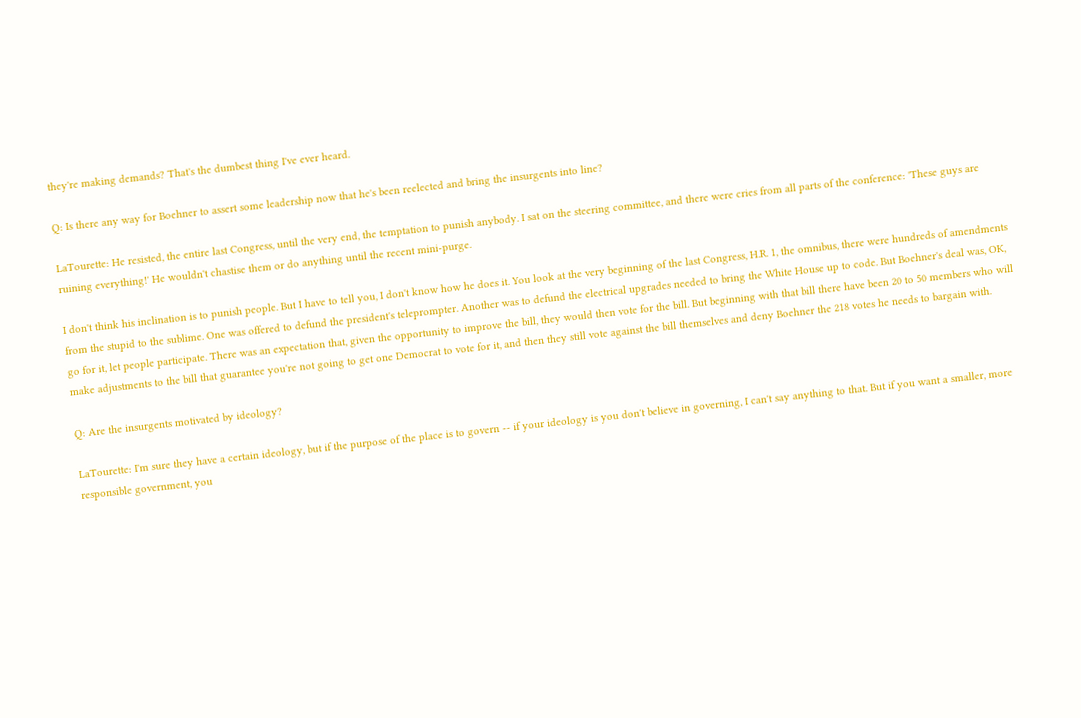they're making demands? That's the dumbest thing I've ever heard.

Q: Is there any way for Boehner to assert some leadership now that he's been reelected and bring the insurgents into line?

LaTourette: He resisted, the entire last Congress, until the very end, the temptation to punish anybody. I sat on the steering committee, and there were cries from all parts of the conference: 'These guys are ruining everything!' He wouldn't chastise them or do anything until the recent mini-purge.

I don't think his inclination is to punish people. But I have to tell you, I don't know how he does it. You look at the very beginning of the last Congress, H.R. 1, the omnibus, there were hundreds of amendments from the stupid to the sublime. One was offered to defund the president's teleprompter. Another was to defund the electrical upgrades needed to bring the White House up to code. But Boehner's deal was, OK, go for it, let people participate. There was an expectation that, given the opportunity to improve the bill, they would then vote for the bill. But beginning with that bill there have been 20 to 50 members who will make adjustments to the bill that guarantee you're not going to get one Democrat to vote for it, and then they still vote against the bill themselves and deny Boehner the 218 votes he needs to bargain with.

Q: Are the insurgents motivated by ideology?

LaTourette: I'm sure they have a certain ideology, but if the purpose of the place is to govern -- if your ideology is you don't believe in governing, I can't say anything to that. But if you want a smaller, more responsible government, you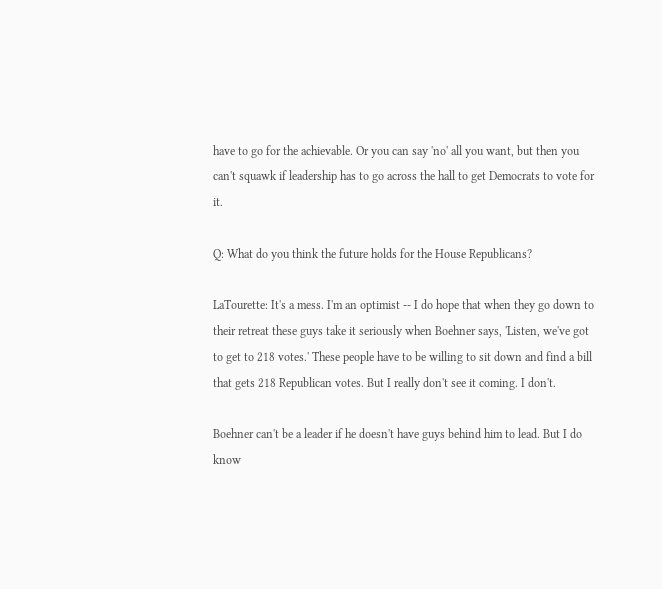have to go for the achievable. Or you can say 'no' all you want, but then you can't squawk if leadership has to go across the hall to get Democrats to vote for it.

Q: What do you think the future holds for the House Republicans?

LaTourette: It's a mess. I'm an optimist -- I do hope that when they go down to their retreat these guys take it seriously when Boehner says, 'Listen, we've got to get to 218 votes.' These people have to be willing to sit down and find a bill that gets 218 Republican votes. But I really don't see it coming. I don't.

Boehner can't be a leader if he doesn't have guys behind him to lead. But I do know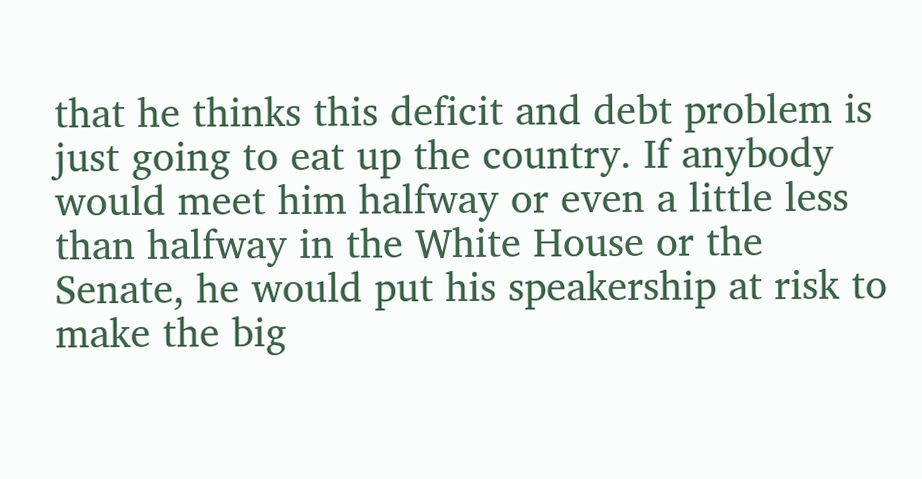that he thinks this deficit and debt problem is just going to eat up the country. If anybody would meet him halfway or even a little less than halfway in the White House or the Senate, he would put his speakership at risk to make the big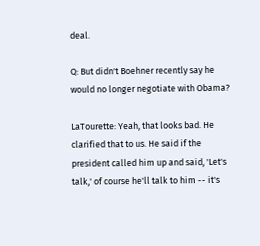deal.

Q: But didn't Boehner recently say he would no longer negotiate with Obama?

LaTourette: Yeah, that looks bad. He clarified that to us. He said if the president called him up and said, 'Let's talk,' of course he'll talk to him -- it's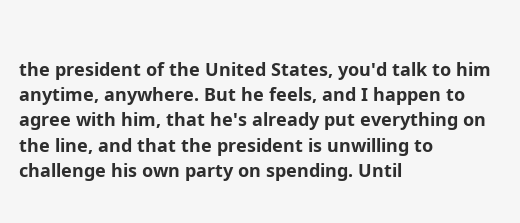the president of the United States, you'd talk to him anytime, anywhere. But he feels, and I happen to agree with him, that he's already put everything on the line, and that the president is unwilling to challenge his own party on spending. Until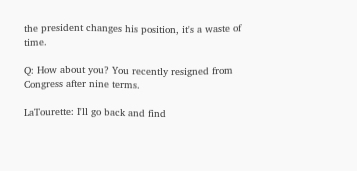the president changes his position, it's a waste of time.

Q: How about you? You recently resigned from Congress after nine terms.

LaTourette: I'll go back and find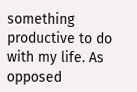something productive to do with my life. As opposed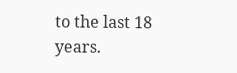to the last 18 years.